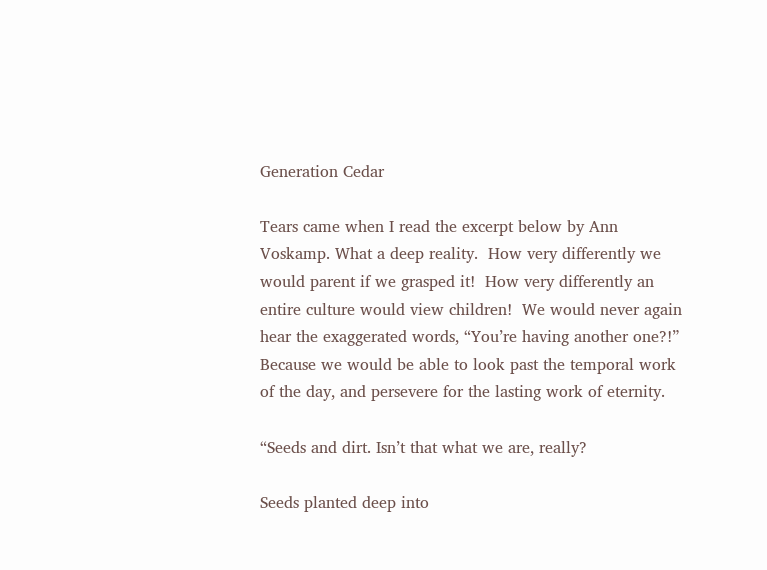Generation Cedar

Tears came when I read the excerpt below by Ann Voskamp. What a deep reality.  How very differently we would parent if we grasped it!  How very differently an entire culture would view children!  We would never again hear the exaggerated words, “You’re having another one?!” Because we would be able to look past the temporal work of the day, and persevere for the lasting work of eternity.

“Seeds and dirt. Isn’t that what we are, really?

Seeds planted deep into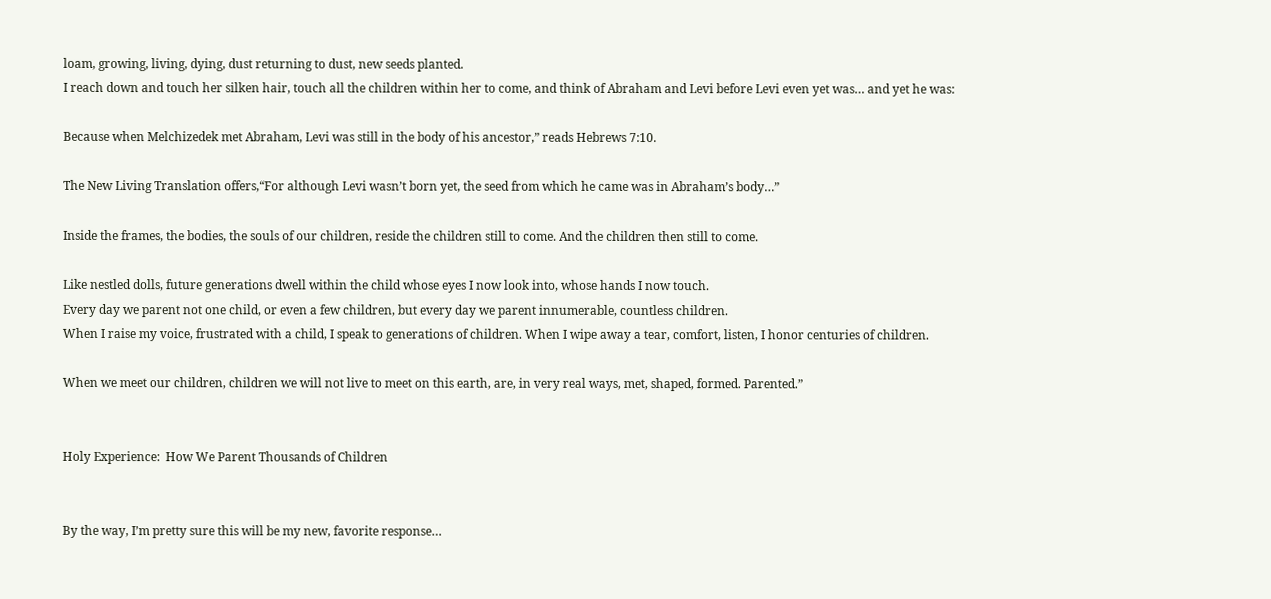loam, growing, living, dying, dust returning to dust, new seeds planted.
I reach down and touch her silken hair, touch all the children within her to come, and think of Abraham and Levi before Levi even yet was… and yet he was:

Because when Melchizedek met Abraham, Levi was still in the body of his ancestor,” reads Hebrews 7:10.

The New Living Translation offers,“For although Levi wasn’t born yet, the seed from which he came was in Abraham’s body…”

Inside the frames, the bodies, the souls of our children, reside the children still to come. And the children then still to come.

Like nestled dolls, future generations dwell within the child whose eyes I now look into, whose hands I now touch.
Every day we parent not one child, or even a few children, but every day we parent innumerable, countless children.
When I raise my voice, frustrated with a child, I speak to generations of children. When I wipe away a tear, comfort, listen, I honor centuries of children.

When we meet our children, children we will not live to meet on this earth, are, in very real ways, met, shaped, formed. Parented.”


Holy Experience:  How We Parent Thousands of Children


By the way, I’m pretty sure this will be my new, favorite response…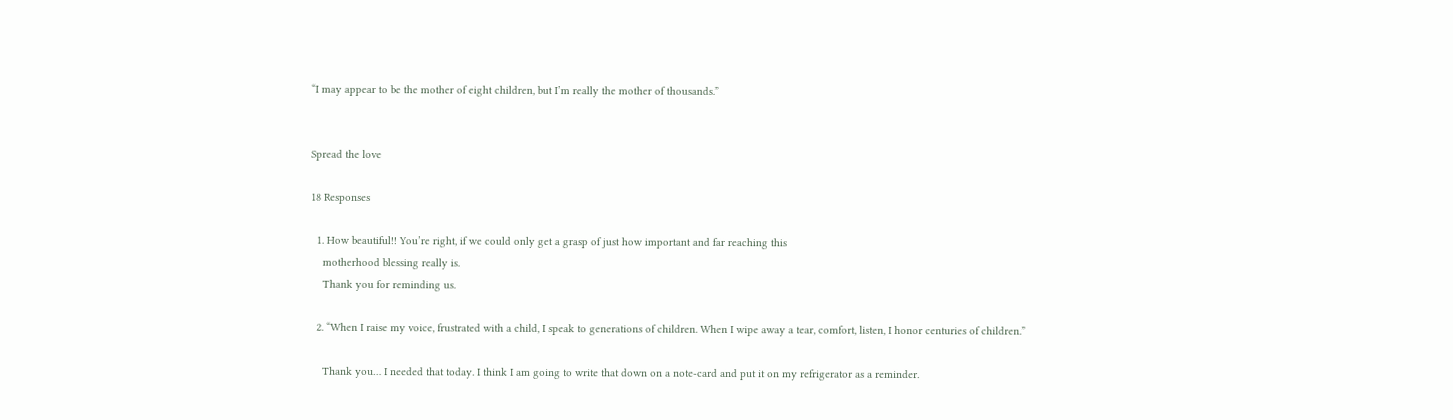“I may appear to be the mother of eight children, but I’m really the mother of thousands.”


Spread the love

18 Responses

  1. How beautiful!! You’re right, if we could only get a grasp of just how important and far reaching this
    motherhood blessing really is.
    Thank you for reminding us.

  2. “When I raise my voice, frustrated with a child, I speak to generations of children. When I wipe away a tear, comfort, listen, I honor centuries of children.”

    Thank you… I needed that today. I think I am going to write that down on a note-card and put it on my refrigerator as a reminder.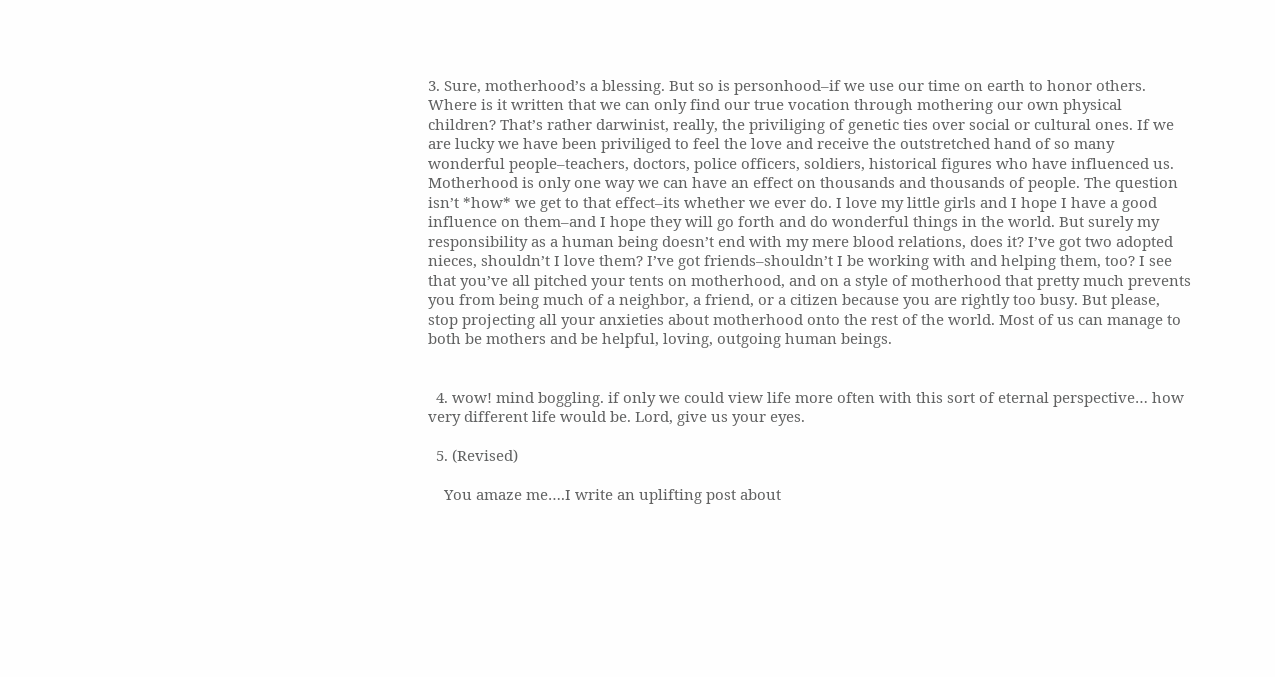3. Sure, motherhood’s a blessing. But so is personhood–if we use our time on earth to honor others. Where is it written that we can only find our true vocation through mothering our own physical children? That’s rather darwinist, really, the priviliging of genetic ties over social or cultural ones. If we are lucky we have been priviliged to feel the love and receive the outstretched hand of so many wonderful people–teachers, doctors, police officers, soldiers, historical figures who have influenced us. Motherhood is only one way we can have an effect on thousands and thousands of people. The question isn’t *how* we get to that effect–its whether we ever do. I love my little girls and I hope I have a good influence on them–and I hope they will go forth and do wonderful things in the world. But surely my responsibility as a human being doesn’t end with my mere blood relations, does it? I’ve got two adopted nieces, shouldn’t I love them? I’ve got friends–shouldn’t I be working with and helping them, too? I see that you’ve all pitched your tents on motherhood, and on a style of motherhood that pretty much prevents you from being much of a neighbor, a friend, or a citizen because you are rightly too busy. But please, stop projecting all your anxieties about motherhood onto the rest of the world. Most of us can manage to both be mothers and be helpful, loving, outgoing human beings.


  4. wow! mind boggling. if only we could view life more often with this sort of eternal perspective… how very different life would be. Lord, give us your eyes.

  5. (Revised)

    You amaze me….I write an uplifting post about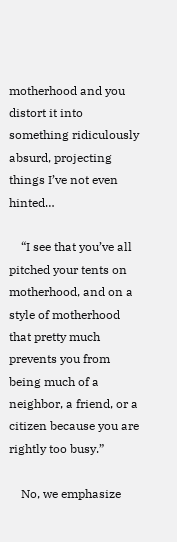motherhood and you distort it into something ridiculously absurd, projecting things I’ve not even hinted…

    “I see that you’ve all pitched your tents on motherhood, and on a style of motherhood that pretty much prevents you from being much of a neighbor, a friend, or a citizen because you are rightly too busy.”

    No, we emphasize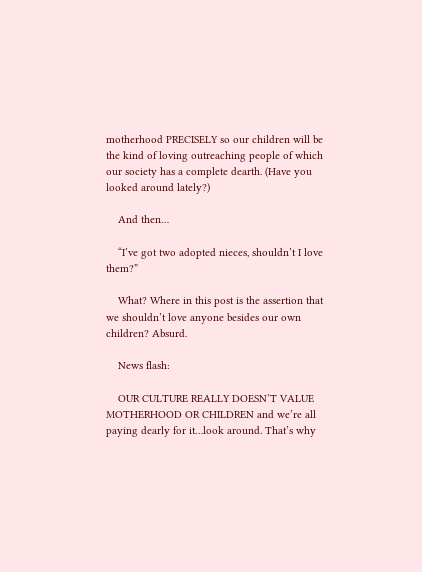motherhood PRECISELY so our children will be the kind of loving outreaching people of which our society has a complete dearth. (Have you looked around lately?)

    And then…

    “I’ve got two adopted nieces, shouldn’t I love them?”

    What? Where in this post is the assertion that we shouldn’t love anyone besides our own children? Absurd.

    News flash:

    OUR CULTURE REALLY DOESN’T VALUE MOTHERHOOD OR CHILDREN and we’re all paying dearly for it…look around. That’s why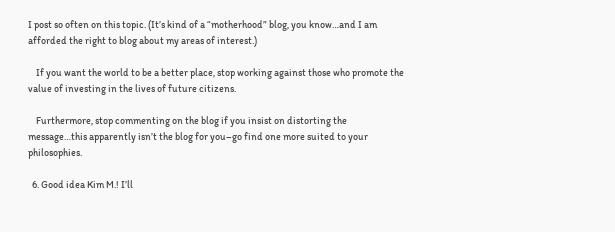I post so often on this topic. (It’s kind of a “motherhood” blog, you know…and I am afforded the right to blog about my areas of interest.)

    If you want the world to be a better place, stop working against those who promote the value of investing in the lives of future citizens.

    Furthermore, stop commenting on the blog if you insist on distorting the message…this apparently isn’t the blog for you–go find one more suited to your philosophies.

  6. Good idea Kim M.! I’ll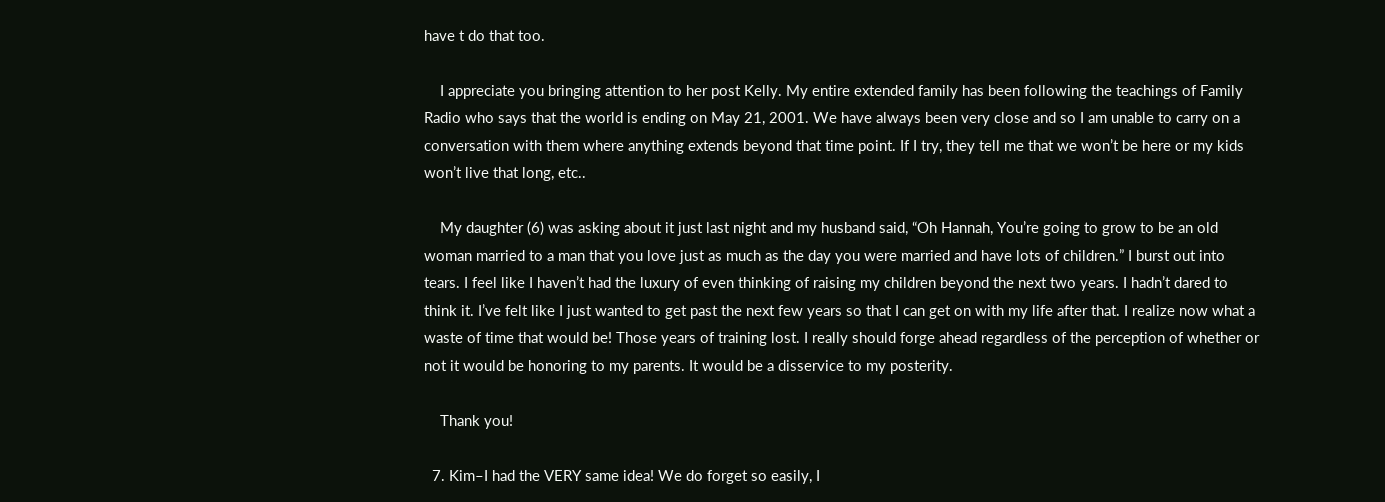have t do that too.

    I appreciate you bringing attention to her post Kelly. My entire extended family has been following the teachings of Family Radio who says that the world is ending on May 21, 2001. We have always been very close and so I am unable to carry on a conversation with them where anything extends beyond that time point. If I try, they tell me that we won’t be here or my kids won’t live that long, etc..

    My daughter (6) was asking about it just last night and my husband said, “Oh Hannah, You’re going to grow to be an old woman married to a man that you love just as much as the day you were married and have lots of children.” I burst out into tears. I feel like I haven’t had the luxury of even thinking of raising my children beyond the next two years. I hadn’t dared to think it. I’ve felt like I just wanted to get past the next few years so that I can get on with my life after that. I realize now what a waste of time that would be! Those years of training lost. I really should forge ahead regardless of the perception of whether or not it would be honoring to my parents. It would be a disservice to my posterity.

    Thank you!

  7. Kim–I had the VERY same idea! We do forget so easily, I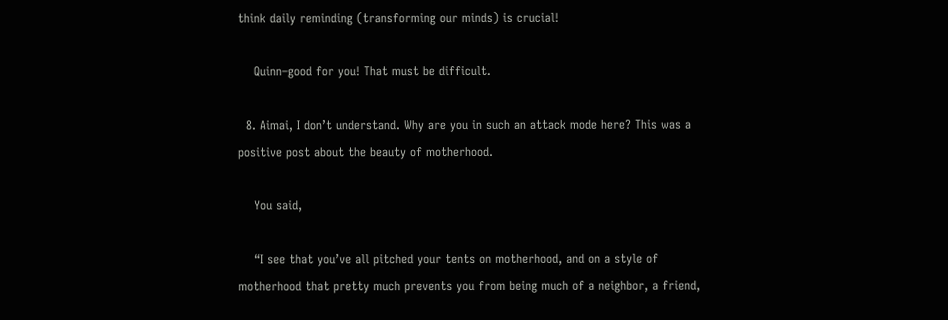think daily reminding (transforming our minds) is crucial!

    Quinn–good for you! That must be difficult.

  8. Aimai, I don’t understand. Why are you in such an attack mode here? This was a positive post about the beauty of motherhood.

    You said,

    “I see that you’ve all pitched your tents on motherhood, and on a style of motherhood that pretty much prevents you from being much of a neighbor, a friend,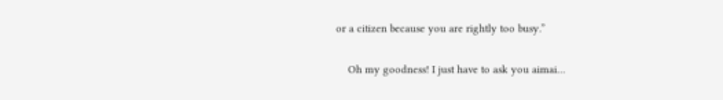or a citizen because you are rightly too busy.”

    Oh my goodness! I just have to ask you aimai…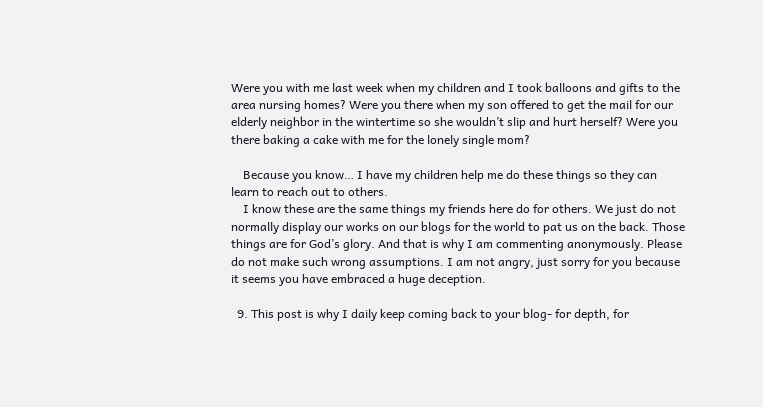Were you with me last week when my children and I took balloons and gifts to the area nursing homes? Were you there when my son offered to get the mail for our elderly neighbor in the wintertime so she wouldn’t slip and hurt herself? Were you there baking a cake with me for the lonely single mom?

    Because you know… I have my children help me do these things so they can learn to reach out to others.
    I know these are the same things my friends here do for others. We just do not normally display our works on our blogs for the world to pat us on the back. Those things are for God’s glory. And that is why I am commenting anonymously. Please do not make such wrong assumptions. I am not angry, just sorry for you because it seems you have embraced a huge deception.

  9. This post is why I daily keep coming back to your blog- for depth, for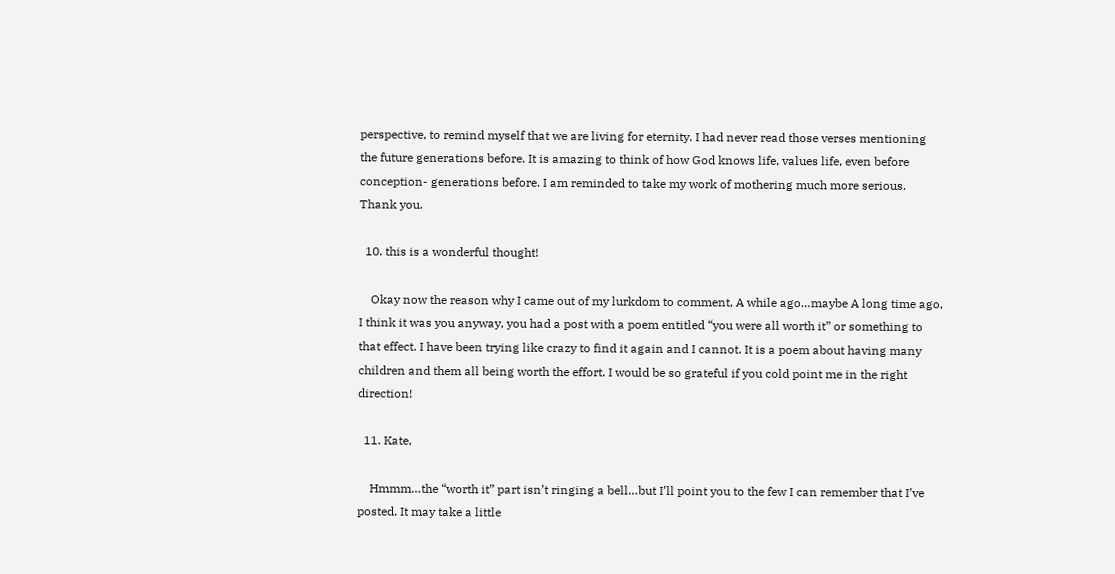perspective, to remind myself that we are living for eternity. I had never read those verses mentioning the future generations before. It is amazing to think of how God knows life, values life, even before conception- generations before. I am reminded to take my work of mothering much more serious. Thank you.

  10. this is a wonderful thought!

    Okay now the reason why I came out of my lurkdom to comment, A while ago…maybe A long time ago, I think it was you anyway, you had a post with a poem entitled “you were all worth it” or something to that effect. I have been trying like crazy to find it again and I cannot. It is a poem about having many children and them all being worth the effort. I would be so grateful if you cold point me in the right direction!

  11. Kate,

    Hmmm…the “worth it” part isn’t ringing a bell…but I’ll point you to the few I can remember that I’ve posted. It may take a little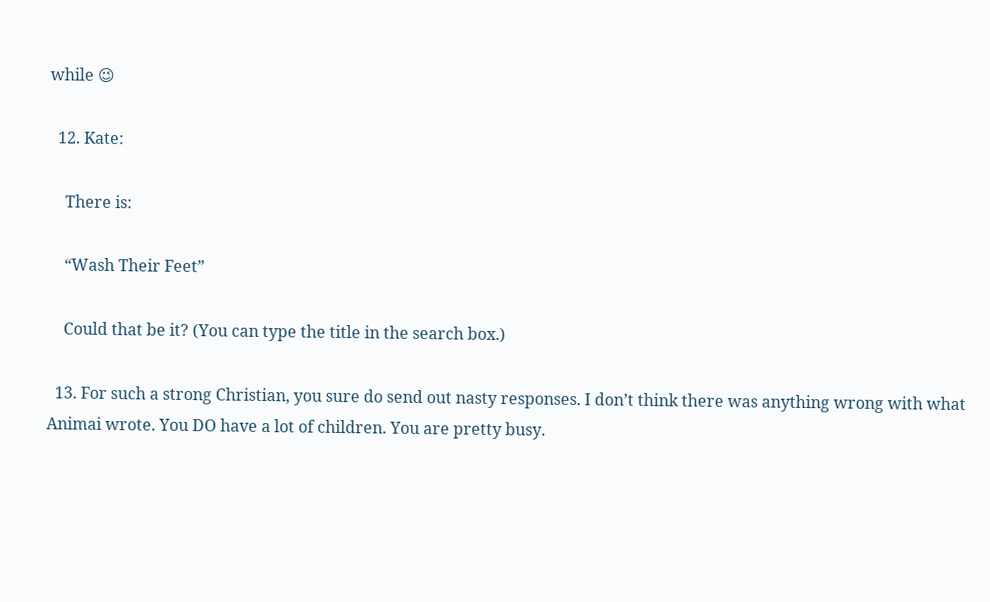while 😉

  12. Kate:

    There is:

    “Wash Their Feet”

    Could that be it? (You can type the title in the search box.)

  13. For such a strong Christian, you sure do send out nasty responses. I don’t think there was anything wrong with what Animai wrote. You DO have a lot of children. You are pretty busy.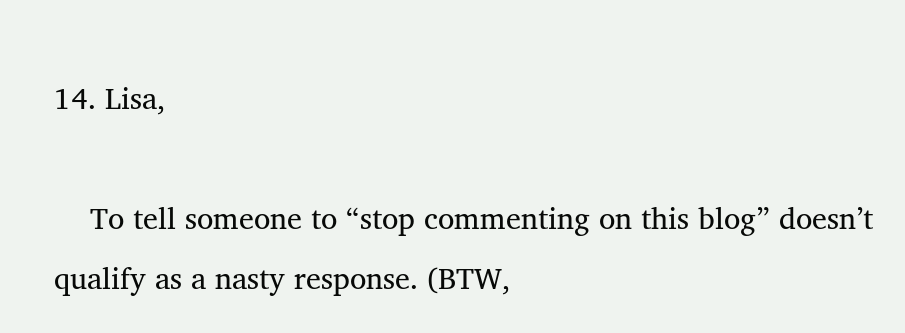14. Lisa,

    To tell someone to “stop commenting on this blog” doesn’t qualify as a nasty response. (BTW,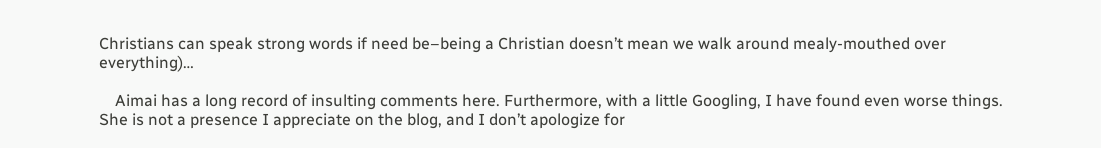Christians can speak strong words if need be–being a Christian doesn’t mean we walk around mealy-mouthed over everything)…

    Aimai has a long record of insulting comments here. Furthermore, with a little Googling, I have found even worse things. She is not a presence I appreciate on the blog, and I don’t apologize for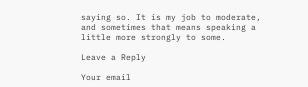saying so. It is my job to moderate, and sometimes that means speaking a little more strongly to some.

Leave a Reply

Your email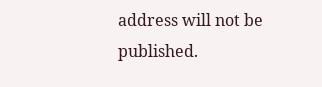address will not be published.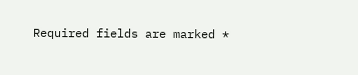Required fields are marked *